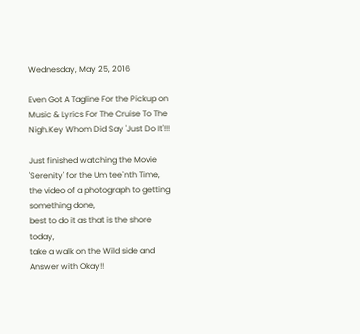Wednesday, May 25, 2016

Even Got A Tagline For the Pickup on Music & Lyrics For The Cruise To The Nigh.Key Whom Did Say 'Just Do It'!!!

Just finished watching the Movie 'Serenity' for the Um tee`nth Time,
the video of a photograph to getting something done,
best to do it as that is the shore today,
take a walk on the Wild side and Answer with Okay!!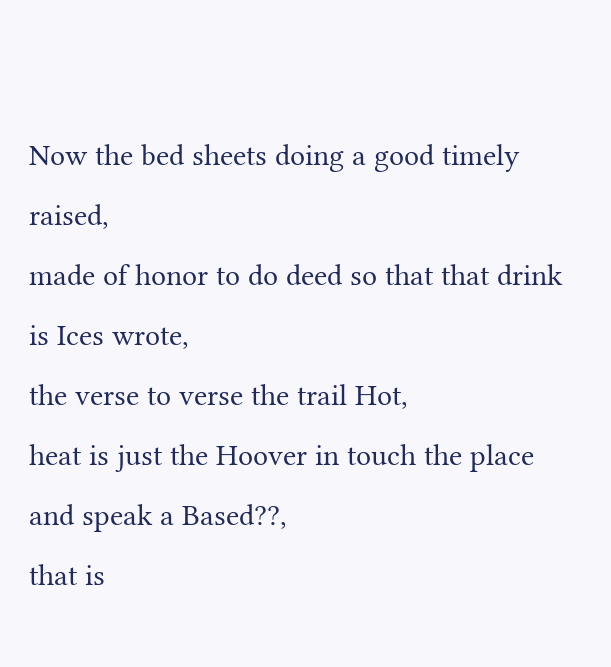Now the bed sheets doing a good timely raised,
made of honor to do deed so that that drink is Ices wrote,
the verse to verse the trail Hot,
heat is just the Hoover in touch the place and speak a Based??,
that is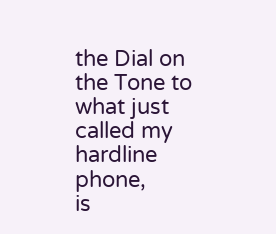the Dial on the Tone to what just called my hardline phone,
is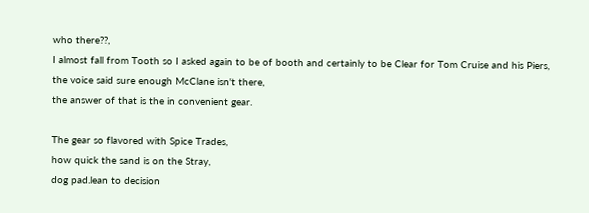who there??,
I almost fall from Tooth so I asked again to be of booth and certainly to be Clear for Tom Cruise and his Piers,
the voice said sure enough McClane isn't there,
the answer of that is the in convenient gear.

The gear so flavored with Spice Trades,
how quick the sand is on the Stray,
dog pad.lean to decision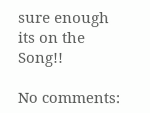sure enough its on the Song!!

No comments: